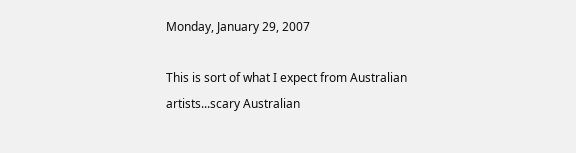Monday, January 29, 2007

This is sort of what I expect from Australian artists...scary Australian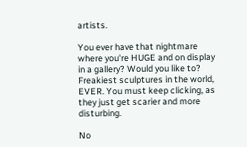artists.

You ever have that nightmare where you're HUGE and on display in a gallery? Would you like to?
Freakiest sculptures in the world, EVER. You must keep clicking, as they just get scarier and more disturbing.

No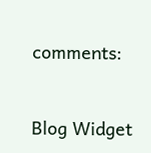comments:


Blog Widget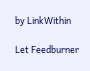by LinkWithin

Let Feedburner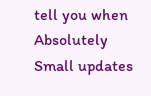tell you when Absolutely Small updates